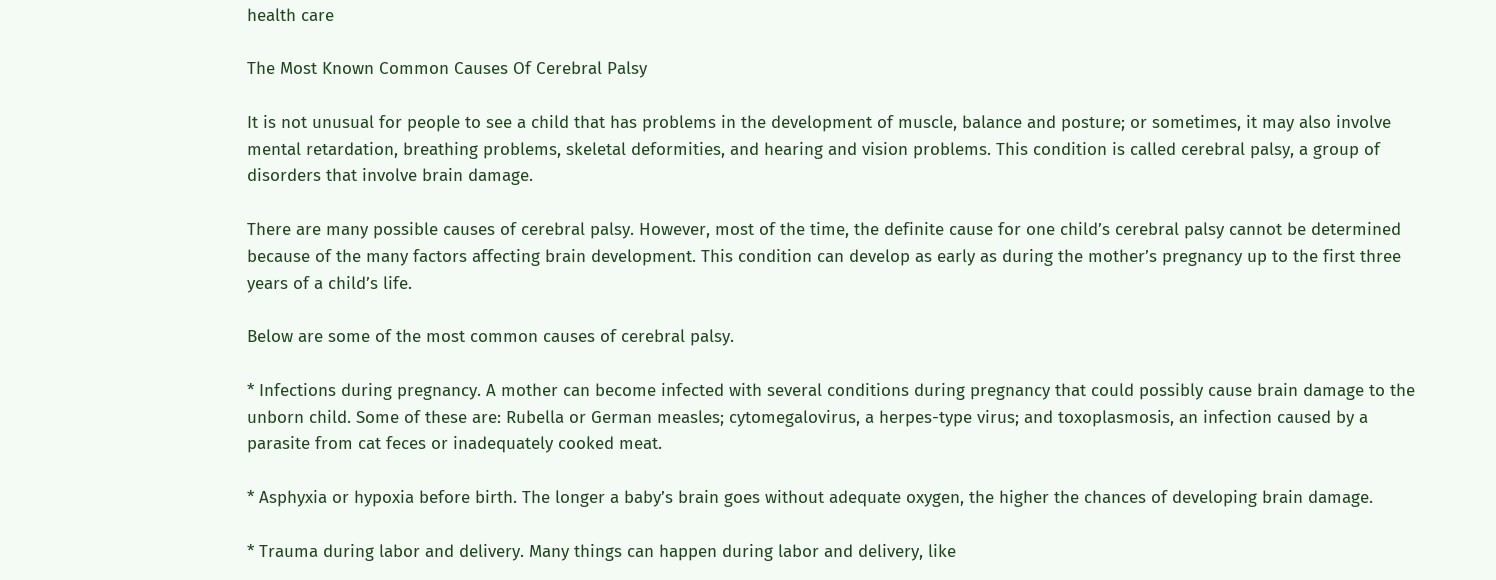health care

The Most Known Common Causes Of Cerebral Palsy

It is not unusual for people to see a child that has problems in the development of muscle, balance and posture; or sometimes, it may also involve mental retardation, breathing problems, skeletal deformities, and hearing and vision problems. This condition is called cerebral palsy, a group of disorders that involve brain damage.

There are many possible causes of cerebral palsy. However, most of the time, the definite cause for one child’s cerebral palsy cannot be determined because of the many factors affecting brain development. This condition can develop as early as during the mother’s pregnancy up to the first three years of a child’s life.

Below are some of the most common causes of cerebral palsy.

* Infections during pregnancy. A mother can become infected with several conditions during pregnancy that could possibly cause brain damage to the unborn child. Some of these are: Rubella or German measles; cytomegalovirus, a herpes-type virus; and toxoplasmosis, an infection caused by a parasite from cat feces or inadequately cooked meat.

* Asphyxia or hypoxia before birth. The longer a baby’s brain goes without adequate oxygen, the higher the chances of developing brain damage.

* Trauma during labor and delivery. Many things can happen during labor and delivery, like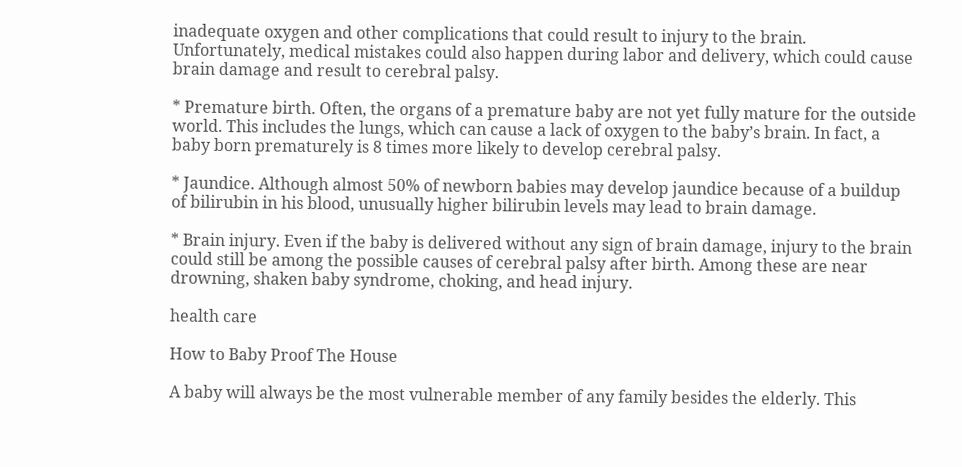inadequate oxygen and other complications that could result to injury to the brain. Unfortunately, medical mistakes could also happen during labor and delivery, which could cause brain damage and result to cerebral palsy.

* Premature birth. Often, the organs of a premature baby are not yet fully mature for the outside world. This includes the lungs, which can cause a lack of oxygen to the baby’s brain. In fact, a baby born prematurely is 8 times more likely to develop cerebral palsy.

* Jaundice. Although almost 50% of newborn babies may develop jaundice because of a buildup of bilirubin in his blood, unusually higher bilirubin levels may lead to brain damage.

* Brain injury. Even if the baby is delivered without any sign of brain damage, injury to the brain could still be among the possible causes of cerebral palsy after birth. Among these are near drowning, shaken baby syndrome, choking, and head injury.

health care

How to Baby Proof The House

A baby will always be the most vulnerable member of any family besides the elderly. This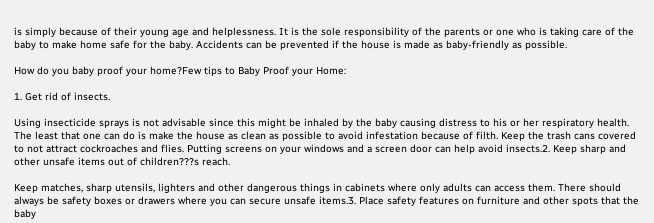is simply because of their young age and helplessness. It is the sole responsibility of the parents or one who is taking care of the baby to make home safe for the baby. Accidents can be prevented if the house is made as baby-friendly as possible.

How do you baby proof your home?Few tips to Baby Proof your Home:

1. Get rid of insects.

Using insecticide sprays is not advisable since this might be inhaled by the baby causing distress to his or her respiratory health. The least that one can do is make the house as clean as possible to avoid infestation because of filth. Keep the trash cans covered to not attract cockroaches and flies. Putting screens on your windows and a screen door can help avoid insects.2. Keep sharp and other unsafe items out of children???s reach.

Keep matches, sharp utensils, lighters and other dangerous things in cabinets where only adults can access them. There should always be safety boxes or drawers where you can secure unsafe items.3. Place safety features on furniture and other spots that the baby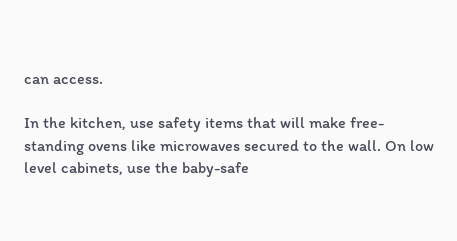can access.

In the kitchen, use safety items that will make free-standing ovens like microwaves secured to the wall. On low level cabinets, use the baby-safe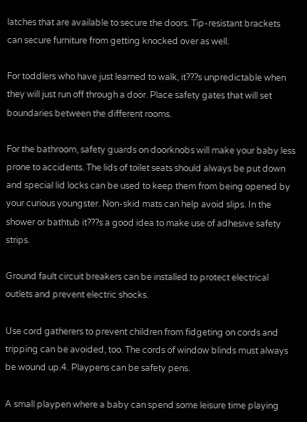latches that are available to secure the doors. Tip-resistant brackets can secure furniture from getting knocked over as well.

For toddlers who have just learned to walk, it???s unpredictable when they will just run off through a door. Place safety gates that will set boundaries between the different rooms.

For the bathroom, safety guards on doorknobs will make your baby less prone to accidents. The lids of toilet seats should always be put down and special lid locks can be used to keep them from being opened by your curious youngster. Non-skid mats can help avoid slips. In the shower or bathtub it???s a good idea to make use of adhesive safety strips.

Ground fault circuit breakers can be installed to protect electrical outlets and prevent electric shocks.

Use cord gatherers to prevent children from fidgeting on cords and tripping can be avoided, too. The cords of window blinds must always be wound up.4. Playpens can be safety pens.

A small playpen where a baby can spend some leisure time playing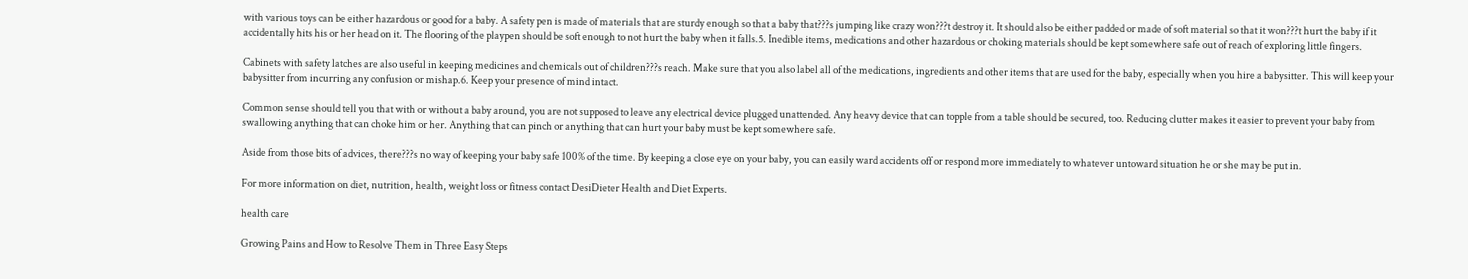with various toys can be either hazardous or good for a baby. A safety pen is made of materials that are sturdy enough so that a baby that???s jumping like crazy won???t destroy it. It should also be either padded or made of soft material so that it won???t hurt the baby if it accidentally hits his or her head on it. The flooring of the playpen should be soft enough to not hurt the baby when it falls.5. Inedible items, medications and other hazardous or choking materials should be kept somewhere safe out of reach of exploring little fingers.

Cabinets with safety latches are also useful in keeping medicines and chemicals out of children???s reach. Make sure that you also label all of the medications, ingredients and other items that are used for the baby, especially when you hire a babysitter. This will keep your babysitter from incurring any confusion or mishap.6. Keep your presence of mind intact.

Common sense should tell you that with or without a baby around, you are not supposed to leave any electrical device plugged unattended. Any heavy device that can topple from a table should be secured, too. Reducing clutter makes it easier to prevent your baby from swallowing anything that can choke him or her. Anything that can pinch or anything that can hurt your baby must be kept somewhere safe.

Aside from those bits of advices, there???s no way of keeping your baby safe 100% of the time. By keeping a close eye on your baby, you can easily ward accidents off or respond more immediately to whatever untoward situation he or she may be put in.

For more information on diet, nutrition, health, weight loss or fitness contact DesiDieter Health and Diet Experts.

health care

Growing Pains and How to Resolve Them in Three Easy Steps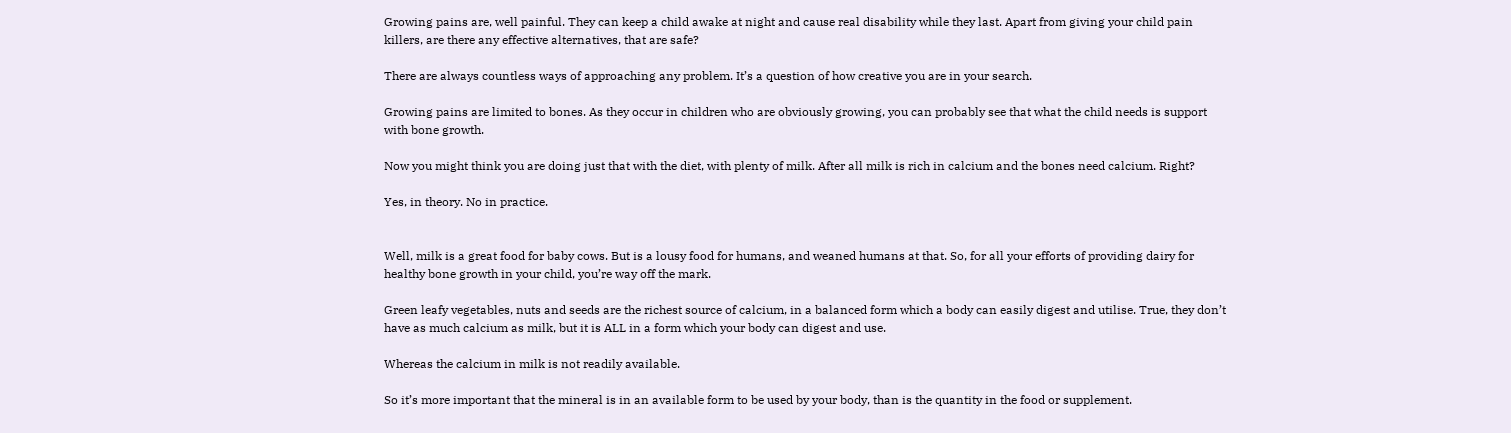Growing pains are, well painful. They can keep a child awake at night and cause real disability while they last. Apart from giving your child pain killers, are there any effective alternatives, that are safe?

There are always countless ways of approaching any problem. It’s a question of how creative you are in your search.

Growing pains are limited to bones. As they occur in children who are obviously growing, you can probably see that what the child needs is support with bone growth.

Now you might think you are doing just that with the diet, with plenty of milk. After all milk is rich in calcium and the bones need calcium. Right?

Yes, in theory. No in practice.


Well, milk is a great food for baby cows. But is a lousy food for humans, and weaned humans at that. So, for all your efforts of providing dairy for healthy bone growth in your child, you’re way off the mark.

Green leafy vegetables, nuts and seeds are the richest source of calcium, in a balanced form which a body can easily digest and utilise. True, they don’t have as much calcium as milk, but it is ALL in a form which your body can digest and use.

Whereas the calcium in milk is not readily available.

So it’s more important that the mineral is in an available form to be used by your body, than is the quantity in the food or supplement.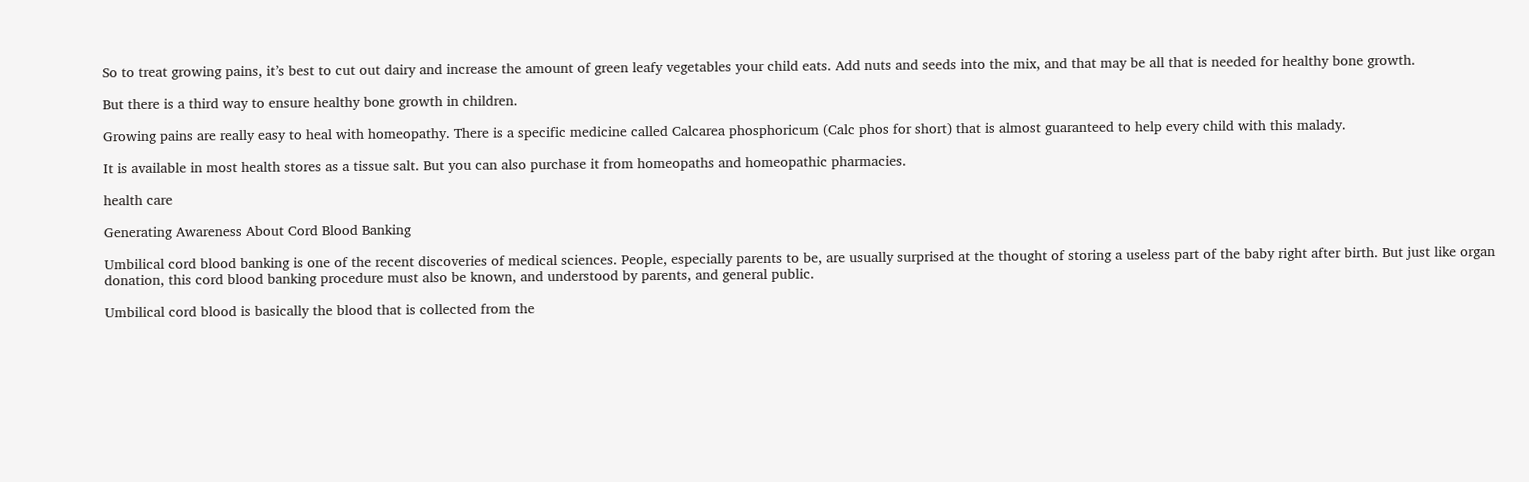So to treat growing pains, it’s best to cut out dairy and increase the amount of green leafy vegetables your child eats. Add nuts and seeds into the mix, and that may be all that is needed for healthy bone growth.

But there is a third way to ensure healthy bone growth in children.

Growing pains are really easy to heal with homeopathy. There is a specific medicine called Calcarea phosphoricum (Calc phos for short) that is almost guaranteed to help every child with this malady.

It is available in most health stores as a tissue salt. But you can also purchase it from homeopaths and homeopathic pharmacies.

health care

Generating Awareness About Cord Blood Banking

Umbilical cord blood banking is one of the recent discoveries of medical sciences. People, especially parents to be, are usually surprised at the thought of storing a useless part of the baby right after birth. But just like organ donation, this cord blood banking procedure must also be known, and understood by parents, and general public.

Umbilical cord blood is basically the blood that is collected from the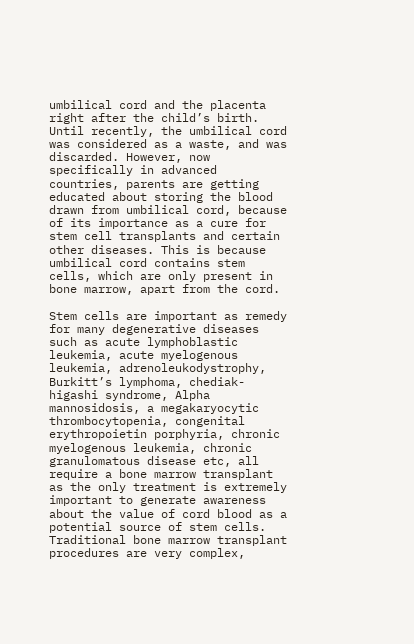umbilical cord and the placenta right after the child’s birth. Until recently, the umbilical cord was considered as a waste, and was discarded. However, now specifically in advanced countries, parents are getting educated about storing the blood drawn from umbilical cord, because of its importance as a cure for stem cell transplants and certain other diseases. This is because umbilical cord contains stem cells, which are only present in bone marrow, apart from the cord.

Stem cells are important as remedy for many degenerative diseases such as acute lymphoblastic leukemia, acute myelogenous leukemia, adrenoleukodystrophy, Burkitt’s lymphoma, chediak-higashi syndrome, Alpha mannosidosis, a megakaryocytic thrombocytopenia, congenital erythropoietin porphyria, chronic myelogenous leukemia, chronic granulomatous disease etc, all require a bone marrow transplant as the only treatment is extremely important to generate awareness about the value of cord blood as a potential source of stem cells. Traditional bone marrow transplant procedures are very complex,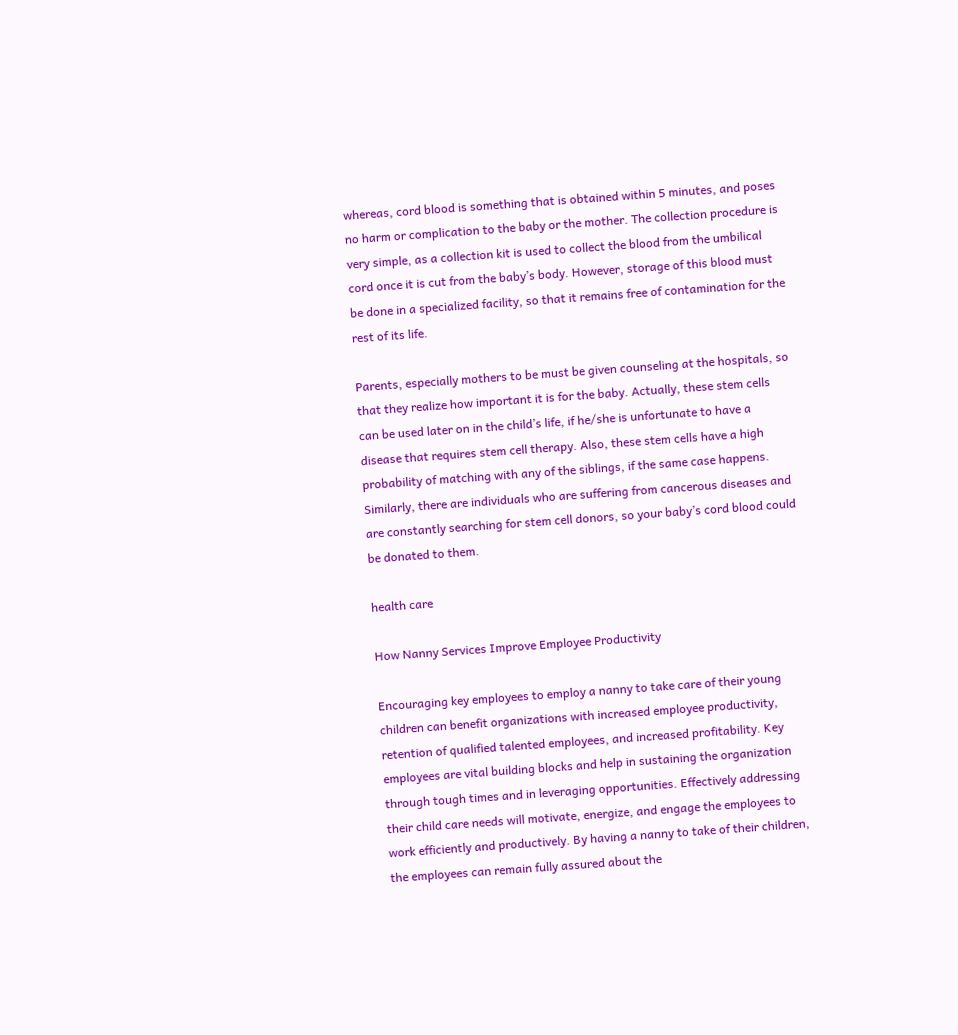whereas, cord blood is something that is obtained within 5 minutes, and poses no harm or complication to the baby or the mother. The collection procedure is very simple, as a collection kit is used to collect the blood from the umbilical cord once it is cut from the baby’s body. However, storage of this blood must be done in a specialized facility, so that it remains free of contamination for the rest of its life.

Parents, especially mothers to be must be given counseling at the hospitals, so that they realize how important it is for the baby. Actually, these stem cells can be used later on in the child’s life, if he/she is unfortunate to have a disease that requires stem cell therapy. Also, these stem cells have a high probability of matching with any of the siblings, if the same case happens. Similarly, there are individuals who are suffering from cancerous diseases and are constantly searching for stem cell donors, so your baby’s cord blood could be donated to them.

health care

How Nanny Services Improve Employee Productivity

Encouraging key employees to employ a nanny to take care of their young children can benefit organizations with increased employee productivity, retention of qualified talented employees, and increased profitability. Key employees are vital building blocks and help in sustaining the organization through tough times and in leveraging opportunities. Effectively addressing their child care needs will motivate, energize, and engage the employees to work efficiently and productively. By having a nanny to take of their children, the employees can remain fully assured about the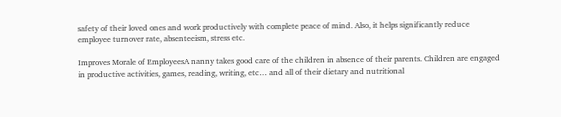safety of their loved ones and work productively with complete peace of mind. Also, it helps significantly reduce employee turnover rate, absenteeism, stress etc.

Improves Morale of EmployeesA nanny takes good care of the children in absence of their parents. Children are engaged in productive activities, games, reading, writing, etc… and all of their dietary and nutritional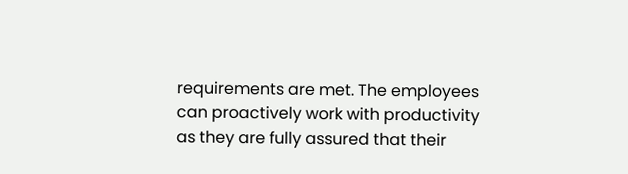requirements are met. The employees can proactively work with productivity as they are fully assured that their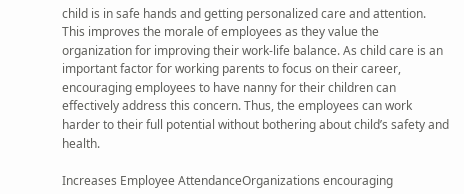child is in safe hands and getting personalized care and attention. This improves the morale of employees as they value the organization for improving their work-life balance. As child care is an important factor for working parents to focus on their career, encouraging employees to have nanny for their children can effectively address this concern. Thus, the employees can work harder to their full potential without bothering about child’s safety and health.

Increases Employee AttendanceOrganizations encouraging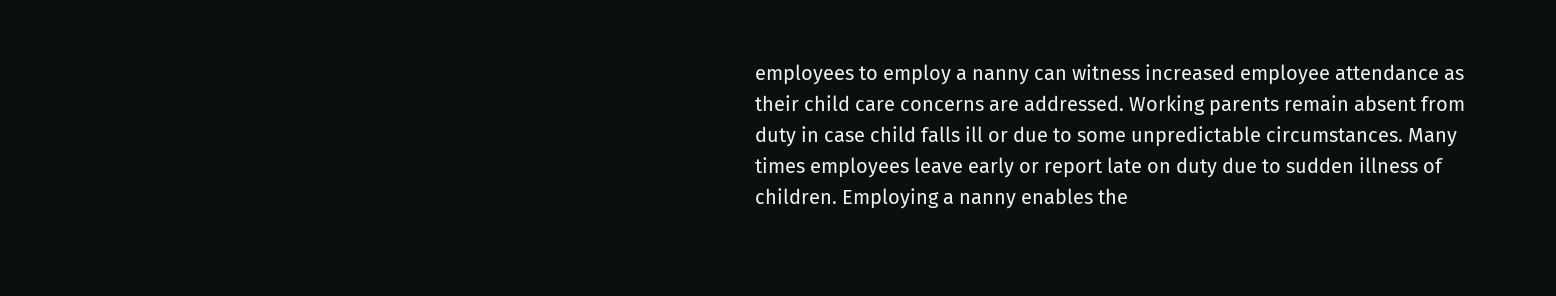employees to employ a nanny can witness increased employee attendance as their child care concerns are addressed. Working parents remain absent from duty in case child falls ill or due to some unpredictable circumstances. Many times employees leave early or report late on duty due to sudden illness of children. Employing a nanny enables the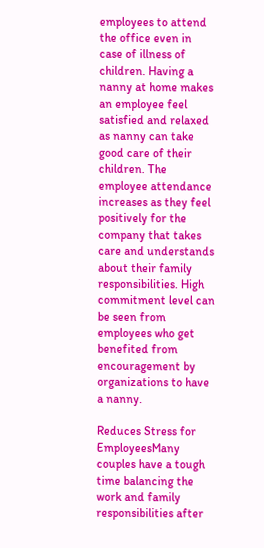employees to attend the office even in case of illness of children. Having a nanny at home makes an employee feel satisfied and relaxed as nanny can take good care of their children. The employee attendance increases as they feel positively for the company that takes care and understands about their family responsibilities. High commitment level can be seen from employees who get benefited from encouragement by organizations to have a nanny.

Reduces Stress for EmployeesMany couples have a tough time balancing the work and family responsibilities after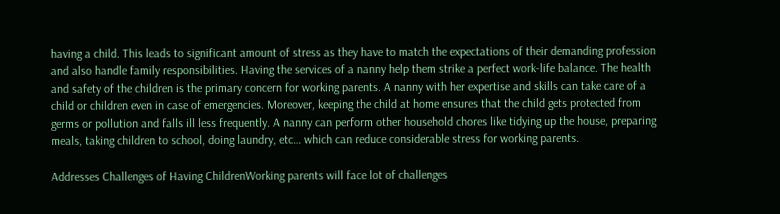having a child. This leads to significant amount of stress as they have to match the expectations of their demanding profession and also handle family responsibilities. Having the services of a nanny help them strike a perfect work-life balance. The health and safety of the children is the primary concern for working parents. A nanny with her expertise and skills can take care of a child or children even in case of emergencies. Moreover, keeping the child at home ensures that the child gets protected from germs or pollution and falls ill less frequently. A nanny can perform other household chores like tidying up the house, preparing meals, taking children to school, doing laundry, etc… which can reduce considerable stress for working parents.

Addresses Challenges of Having ChildrenWorking parents will face lot of challenges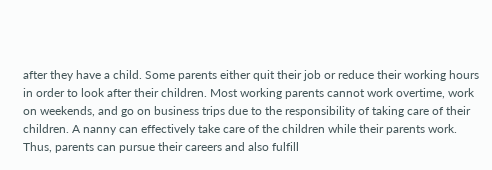after they have a child. Some parents either quit their job or reduce their working hours in order to look after their children. Most working parents cannot work overtime, work on weekends, and go on business trips due to the responsibility of taking care of their children. A nanny can effectively take care of the children while their parents work. Thus, parents can pursue their careers and also fulfill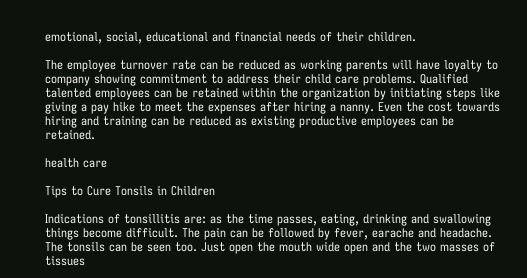emotional, social, educational and financial needs of their children.

The employee turnover rate can be reduced as working parents will have loyalty to company showing commitment to address their child care problems. Qualified talented employees can be retained within the organization by initiating steps like giving a pay hike to meet the expenses after hiring a nanny. Even the cost towards hiring and training can be reduced as existing productive employees can be retained.

health care

Tips to Cure Tonsils in Children

Indications of tonsillitis are: as the time passes, eating, drinking and swallowing things become difficult. The pain can be followed by fever, earache and headache. The tonsils can be seen too. Just open the mouth wide open and the two masses of tissues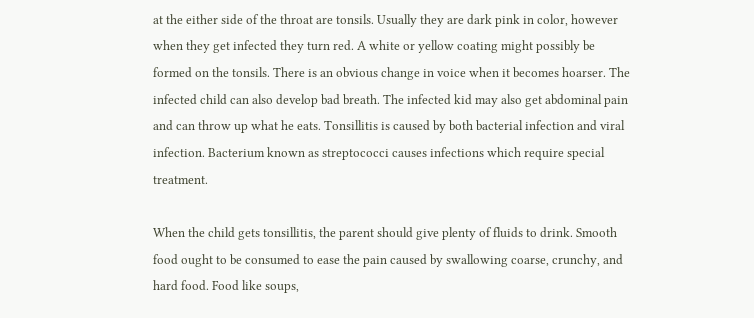at the either side of the throat are tonsils. Usually they are dark pink in color, however when they get infected they turn red. A white or yellow coating might possibly be formed on the tonsils. There is an obvious change in voice when it becomes hoarser. The infected child can also develop bad breath. The infected kid may also get abdominal pain and can throw up what he eats. Tonsillitis is caused by both bacterial infection and viral infection. Bacterium known as streptococci causes infections which require special treatment.

When the child gets tonsillitis, the parent should give plenty of fluids to drink. Smooth food ought to be consumed to ease the pain caused by swallowing coarse, crunchy, and hard food. Food like soups,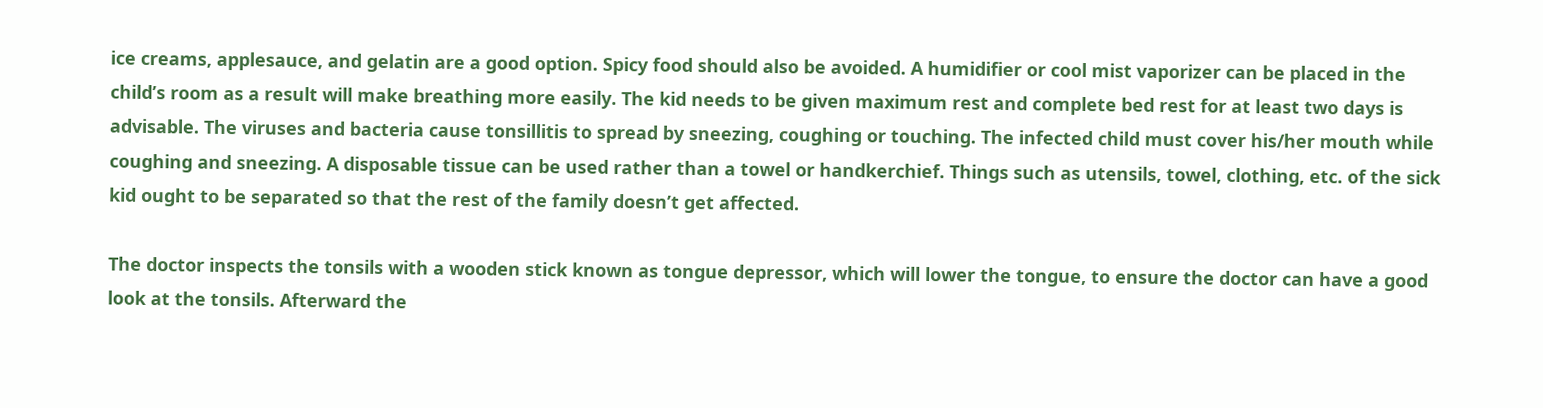ice creams, applesauce, and gelatin are a good option. Spicy food should also be avoided. A humidifier or cool mist vaporizer can be placed in the child’s room as a result will make breathing more easily. The kid needs to be given maximum rest and complete bed rest for at least two days is advisable. The viruses and bacteria cause tonsillitis to spread by sneezing, coughing or touching. The infected child must cover his/her mouth while coughing and sneezing. A disposable tissue can be used rather than a towel or handkerchief. Things such as utensils, towel, clothing, etc. of the sick kid ought to be separated so that the rest of the family doesn’t get affected.

The doctor inspects the tonsils with a wooden stick known as tongue depressor, which will lower the tongue, to ensure the doctor can have a good look at the tonsils. Afterward the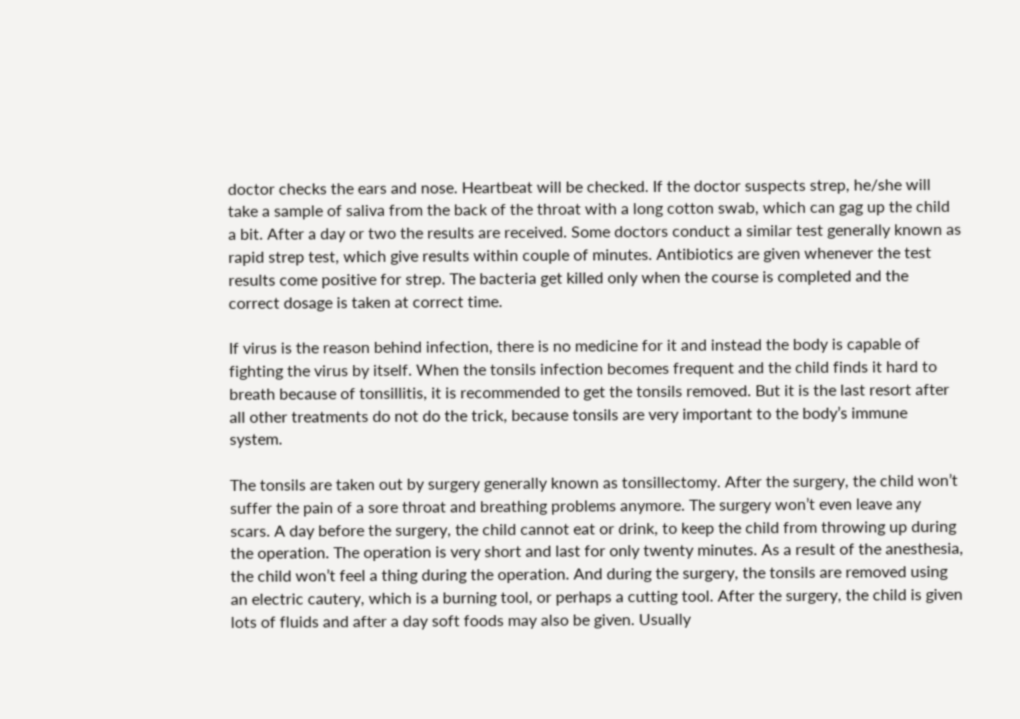doctor checks the ears and nose. Heartbeat will be checked. If the doctor suspects strep, he/she will take a sample of saliva from the back of the throat with a long cotton swab, which can gag up the child a bit. After a day or two the results are received. Some doctors conduct a similar test generally known as rapid strep test, which give results within couple of minutes. Antibiotics are given whenever the test results come positive for strep. The bacteria get killed only when the course is completed and the correct dosage is taken at correct time.

If virus is the reason behind infection, there is no medicine for it and instead the body is capable of fighting the virus by itself. When the tonsils infection becomes frequent and the child finds it hard to breath because of tonsillitis, it is recommended to get the tonsils removed. But it is the last resort after all other treatments do not do the trick, because tonsils are very important to the body’s immune system.

The tonsils are taken out by surgery generally known as tonsillectomy. After the surgery, the child won’t suffer the pain of a sore throat and breathing problems anymore. The surgery won’t even leave any scars. A day before the surgery, the child cannot eat or drink, to keep the child from throwing up during the operation. The operation is very short and last for only twenty minutes. As a result of the anesthesia, the child won’t feel a thing during the operation. And during the surgery, the tonsils are removed using an electric cautery, which is a burning tool, or perhaps a cutting tool. After the surgery, the child is given lots of fluids and after a day soft foods may also be given. Usually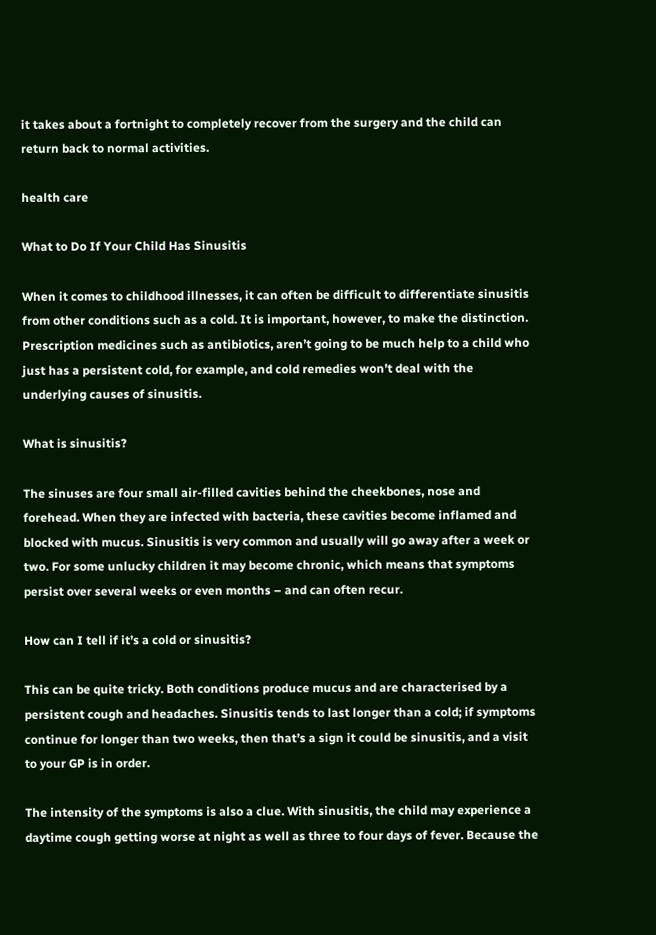it takes about a fortnight to completely recover from the surgery and the child can return back to normal activities.

health care

What to Do If Your Child Has Sinusitis

When it comes to childhood illnesses, it can often be difficult to differentiate sinusitis from other conditions such as a cold. It is important, however, to make the distinction. Prescription medicines such as antibiotics, aren’t going to be much help to a child who just has a persistent cold, for example, and cold remedies won’t deal with the underlying causes of sinusitis.

What is sinusitis?

The sinuses are four small air-filled cavities behind the cheekbones, nose and forehead. When they are infected with bacteria, these cavities become inflamed and blocked with mucus. Sinusitis is very common and usually will go away after a week or two. For some unlucky children it may become chronic, which means that symptoms persist over several weeks or even months – and can often recur.

How can I tell if it’s a cold or sinusitis?

This can be quite tricky. Both conditions produce mucus and are characterised by a persistent cough and headaches. Sinusitis tends to last longer than a cold; if symptoms continue for longer than two weeks, then that’s a sign it could be sinusitis, and a visit to your GP is in order.

The intensity of the symptoms is also a clue. With sinusitis, the child may experience a daytime cough getting worse at night as well as three to four days of fever. Because the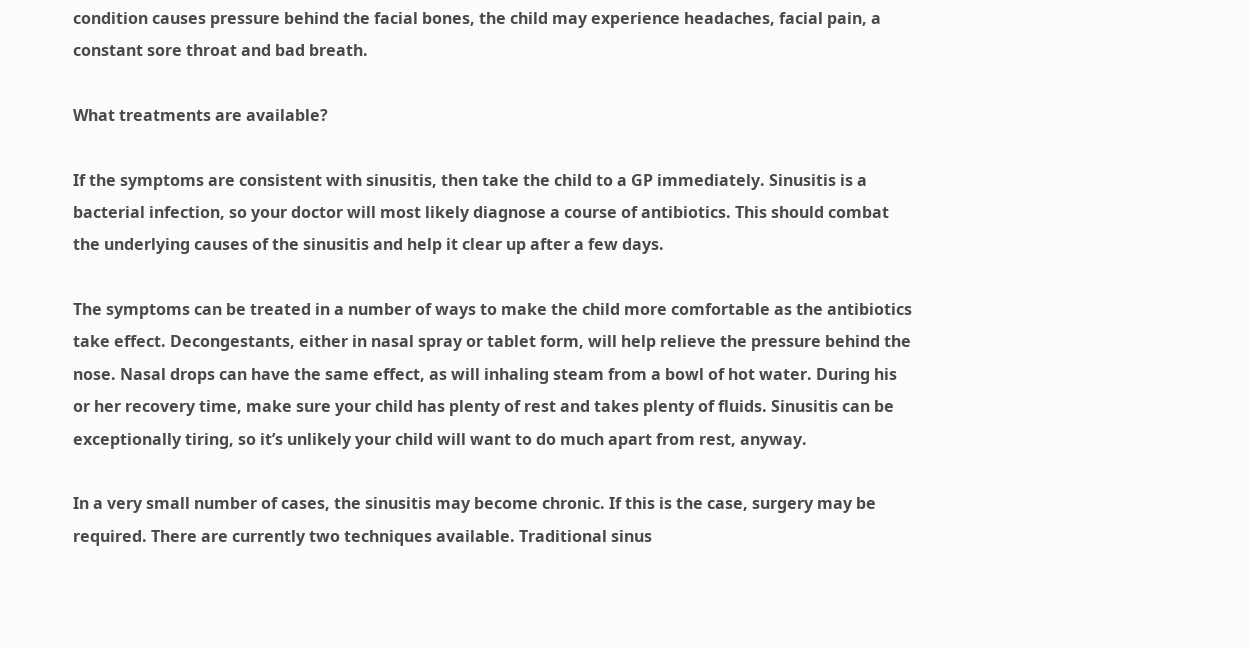condition causes pressure behind the facial bones, the child may experience headaches, facial pain, a constant sore throat and bad breath.

What treatments are available?

If the symptoms are consistent with sinusitis, then take the child to a GP immediately. Sinusitis is a bacterial infection, so your doctor will most likely diagnose a course of antibiotics. This should combat the underlying causes of the sinusitis and help it clear up after a few days.

The symptoms can be treated in a number of ways to make the child more comfortable as the antibiotics take effect. Decongestants, either in nasal spray or tablet form, will help relieve the pressure behind the nose. Nasal drops can have the same effect, as will inhaling steam from a bowl of hot water. During his or her recovery time, make sure your child has plenty of rest and takes plenty of fluids. Sinusitis can be exceptionally tiring, so it’s unlikely your child will want to do much apart from rest, anyway.

In a very small number of cases, the sinusitis may become chronic. If this is the case, surgery may be required. There are currently two techniques available. Traditional sinus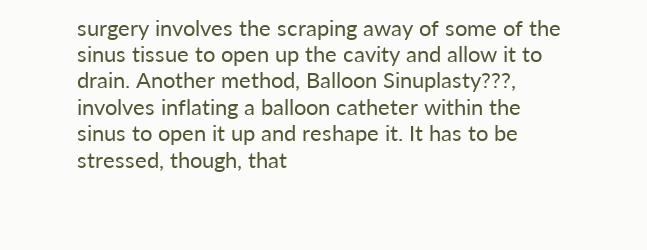surgery involves the scraping away of some of the sinus tissue to open up the cavity and allow it to drain. Another method, Balloon Sinuplasty???, involves inflating a balloon catheter within the sinus to open it up and reshape it. It has to be stressed, though, that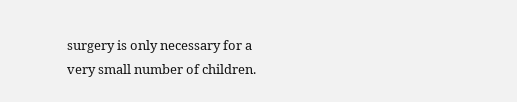surgery is only necessary for a very small number of children.